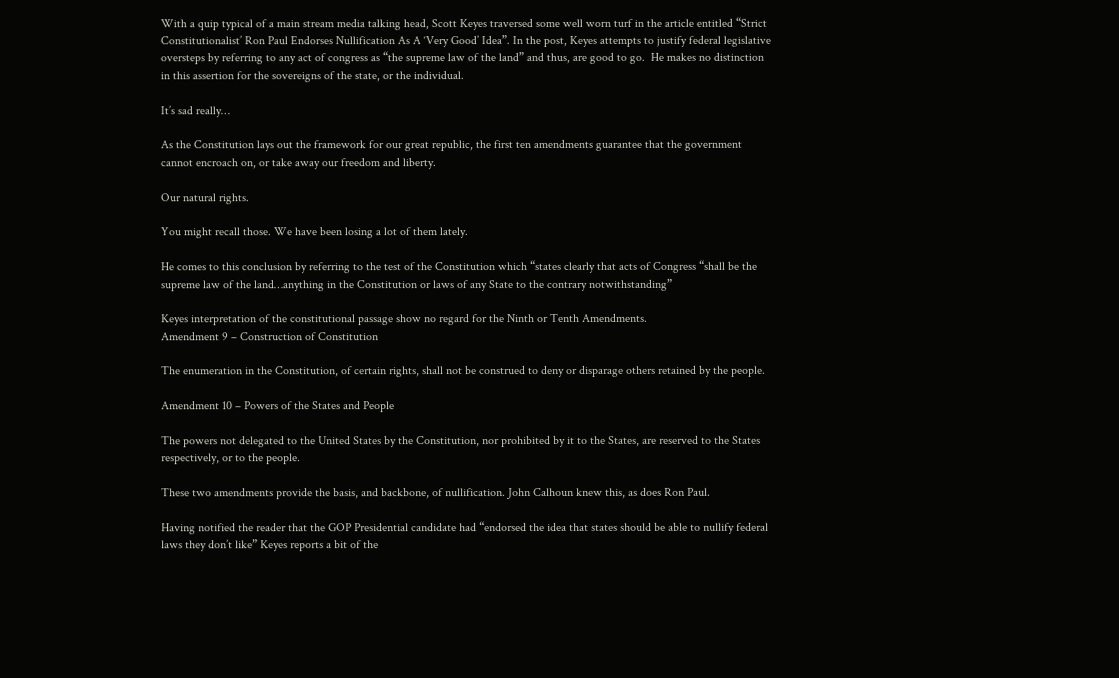With a quip typical of a main stream media talking head, Scott Keyes traversed some well worn turf in the article entitled “Strict Constitutionalist’ Ron Paul Endorses Nullification As A ‘Very Good’ Idea”. In the post, Keyes attempts to justify federal legislative oversteps by referring to any act of congress as “the supreme law of the land” and thus, are good to go.  He makes no distinction in this assertion for the sovereigns of the state, or the individual.

It’s sad really…

As the Constitution lays out the framework for our great republic, the first ten amendments guarantee that the government cannot encroach on, or take away our freedom and liberty.

Our natural rights.

You might recall those. We have been losing a lot of them lately.

He comes to this conclusion by referring to the test of the Constitution which “states clearly that acts of Congress “shall be the supreme law of the land…anything in the Constitution or laws of any State to the contrary notwithstanding”

Keyes interpretation of the constitutional passage show no regard for the Ninth or Tenth Amendments.
Amendment 9 – Construction of Constitution

The enumeration in the Constitution, of certain rights, shall not be construed to deny or disparage others retained by the people.

Amendment 10 – Powers of the States and People

The powers not delegated to the United States by the Constitution, nor prohibited by it to the States, are reserved to the States respectively, or to the people.

These two amendments provide the basis, and backbone, of nullification. John Calhoun knew this, as does Ron Paul.

Having notified the reader that the GOP Presidential candidate had “endorsed the idea that states should be able to nullify federal laws they don’t like” Keyes reports a bit of the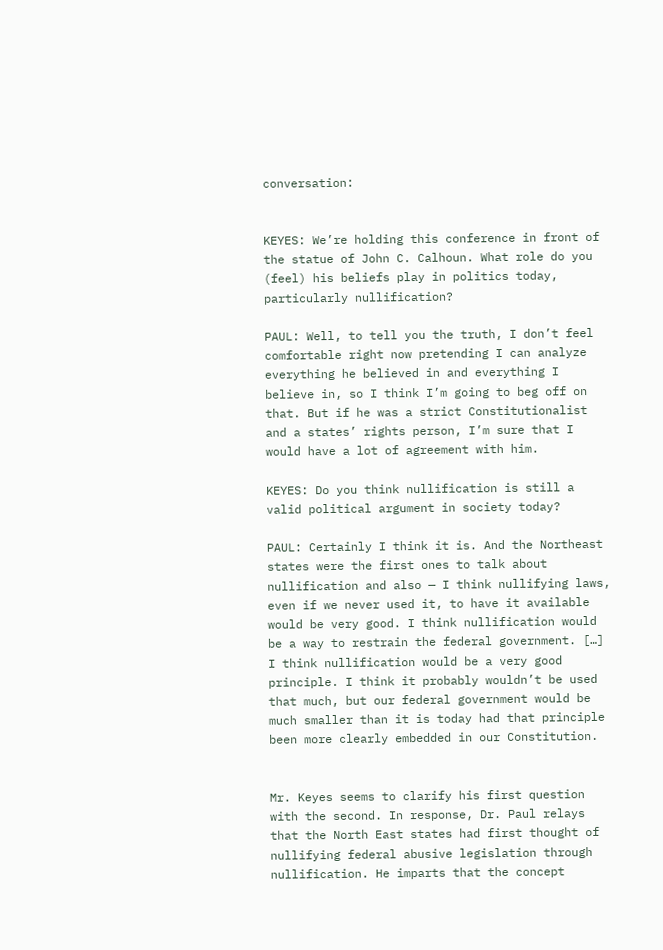conversation:


KEYES: We’re holding this conference in front of the statue of John C. Calhoun. What role do you (feel) his beliefs play in politics today, particularly nullification?

PAUL: Well, to tell you the truth, I don’t feel comfortable right now pretending I can analyze everything he believed in and everything I believe in, so I think I’m going to beg off on that. But if he was a strict Constitutionalist and a states’ rights person, I’m sure that I would have a lot of agreement with him.

KEYES: Do you think nullification is still a valid political argument in society today?

PAUL: Certainly I think it is. And the Northeast states were the first ones to talk about nullification and also — I think nullifying laws, even if we never used it, to have it available would be very good. I think nullification would be a way to restrain the federal government. […] I think nullification would be a very good principle. I think it probably wouldn’t be used that much, but our federal government would be much smaller than it is today had that principle been more clearly embedded in our Constitution.


Mr. Keyes seems to clarify his first question with the second. In response, Dr. Paul relays that the North East states had first thought of nullifying federal abusive legislation through nullification. He imparts that the concept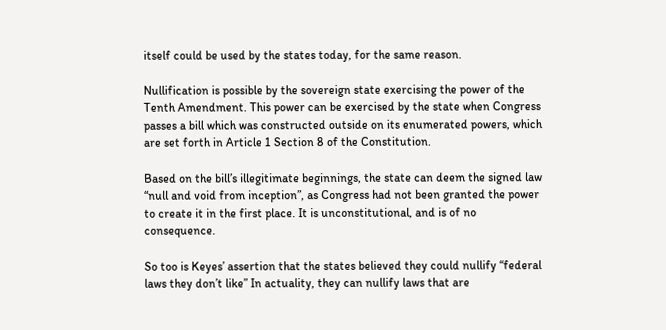itself could be used by the states today, for the same reason.

Nullification is possible by the sovereign state exercising the power of the Tenth Amendment. This power can be exercised by the state when Congress passes a bill which was constructed outside on its enumerated powers, which are set forth in Article 1 Section 8 of the Constitution.

Based on the bill’s illegitimate beginnings, the state can deem the signed law “null and void from inception”, as Congress had not been granted the power to create it in the first place. It is unconstitutional, and is of no consequence.

So too is Keyes’ assertion that the states believed they could nullify “federal laws they don’t like” In actuality, they can nullify laws that are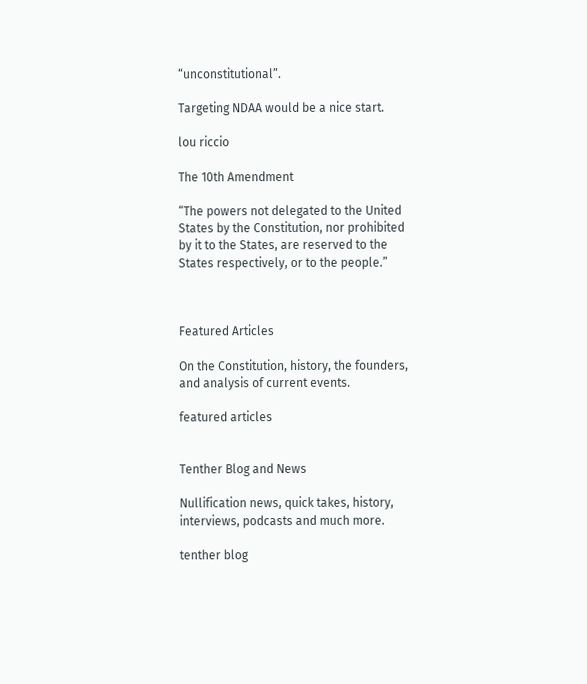“unconstitutional”.

Targeting NDAA would be a nice start.

lou riccio

The 10th Amendment

“The powers not delegated to the United States by the Constitution, nor prohibited by it to the States, are reserved to the States respectively, or to the people.”



Featured Articles

On the Constitution, history, the founders, and analysis of current events.

featured articles


Tenther Blog and News

Nullification news, quick takes, history, interviews, podcasts and much more.

tenther blog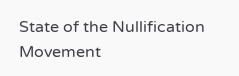State of the Nullification Movement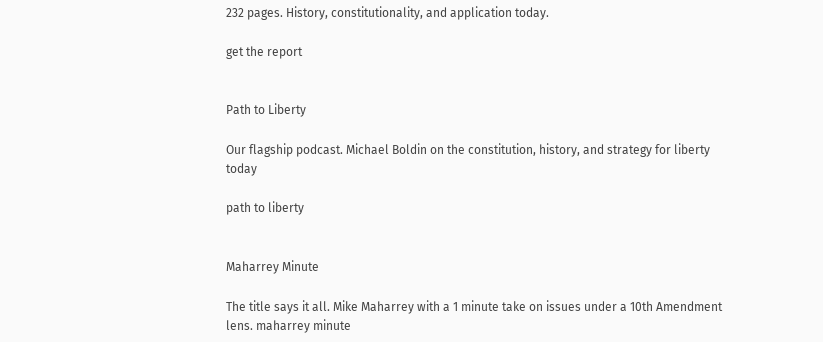232 pages. History, constitutionality, and application today.

get the report


Path to Liberty

Our flagship podcast. Michael Boldin on the constitution, history, and strategy for liberty today

path to liberty


Maharrey Minute

The title says it all. Mike Maharrey with a 1 minute take on issues under a 10th Amendment lens. maharrey minute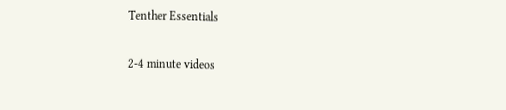Tenther Essentials

2-4 minute videos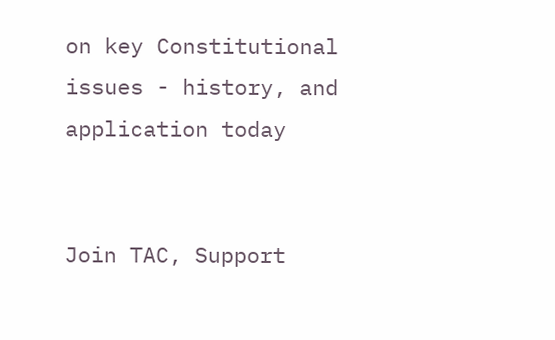on key Constitutional issues - history, and application today


Join TAC, Support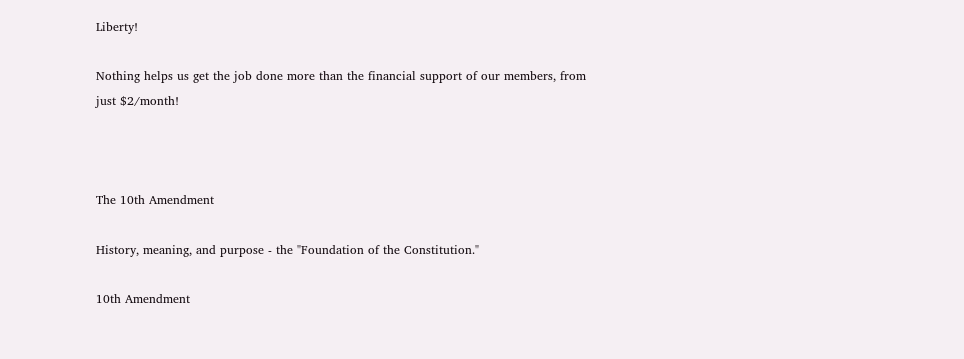Liberty!

Nothing helps us get the job done more than the financial support of our members, from just $2/month!



The 10th Amendment

History, meaning, and purpose - the "Foundation of the Constitution."

10th Amendment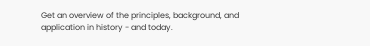Get an overview of the principles, background, and application in history - and today.